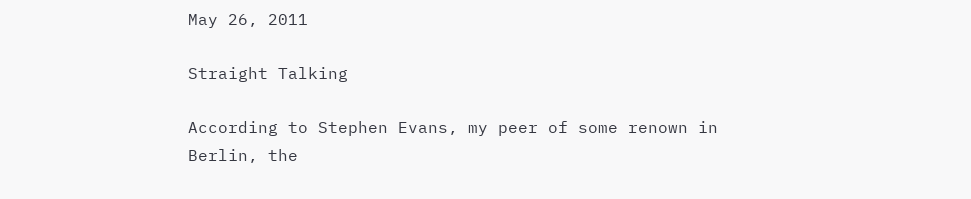May 26, 2011

Straight Talking

According to Stephen Evans, my peer of some renown in Berlin, the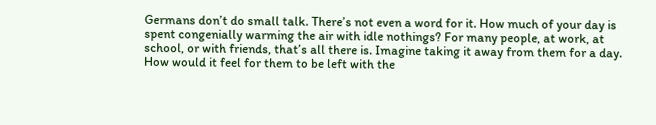Germans don’t do small talk. There’s not even a word for it. How much of your day is spent congenially warming the air with idle nothings? For many people, at work, at school, or with friends, that’s all there is. Imagine taking it away from them for a day. How would it feel for them to be left with the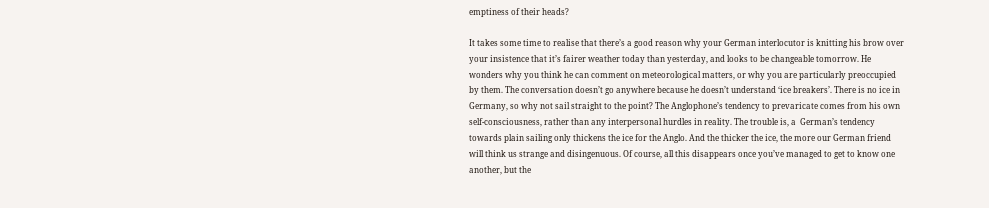emptiness of their heads?

It takes some time to realise that there’s a good reason why your German interlocutor is knitting his brow over your insistence that it’s fairer weather today than yesterday, and looks to be changeable tomorrow. He wonders why you think he can comment on meteorological matters, or why you are particularly preoccupied by them. The conversation doesn’t go anywhere because he doesn’t understand ‘ice breakers’. There is no ice in Germany, so why not sail straight to the point? The Anglophone’s tendency to prevaricate comes from his own self-consciousness, rather than any interpersonal hurdles in reality. The trouble is, a  German’s tendency towards plain sailing only thickens the ice for the Anglo. And the thicker the ice, the more our German friend will think us strange and disingenuous. Of course, all this disappears once you’ve managed to get to know one another, but the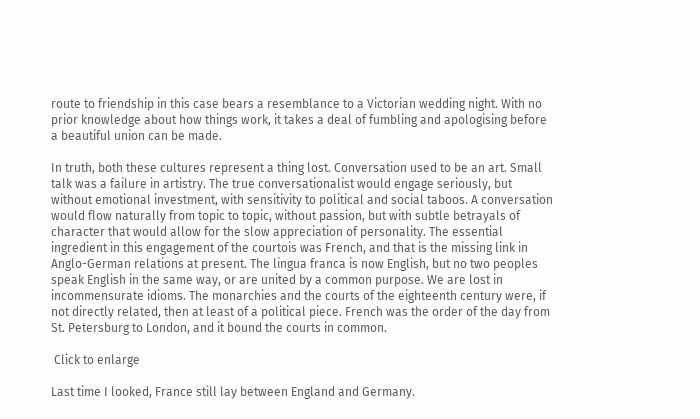route to friendship in this case bears a resemblance to a Victorian wedding night. With no prior knowledge about how things work, it takes a deal of fumbling and apologising before a beautiful union can be made.

In truth, both these cultures represent a thing lost. Conversation used to be an art. Small talk was a failure in artistry. The true conversationalist would engage seriously, but without emotional investment, with sensitivity to political and social taboos. A conversation would flow naturally from topic to topic, without passion, but with subtle betrayals of character that would allow for the slow appreciation of personality. The essential ingredient in this engagement of the courtois was French, and that is the missing link in Anglo-German relations at present. The lingua franca is now English, but no two peoples speak English in the same way, or are united by a common purpose. We are lost in incommensurate idioms. The monarchies and the courts of the eighteenth century were, if not directly related, then at least of a political piece. French was the order of the day from St. Petersburg to London, and it bound the courts in common.

 Click to enlarge

Last time I looked, France still lay between England and Germany.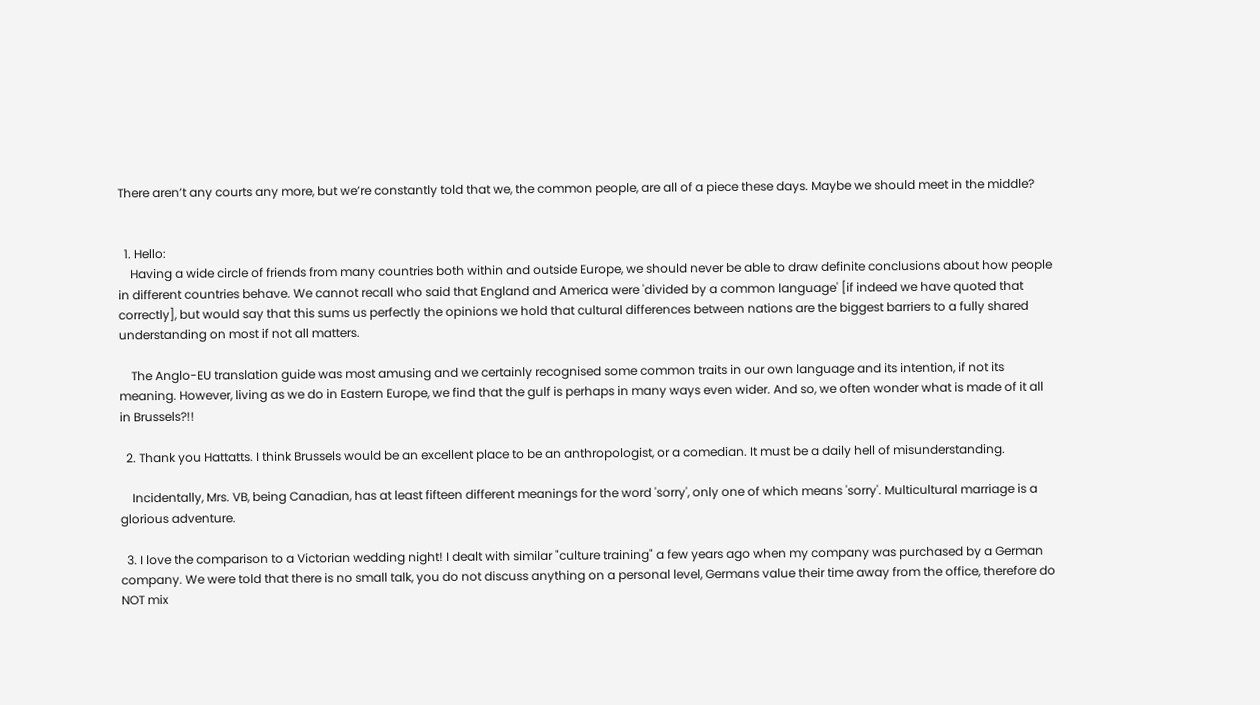There aren’t any courts any more, but we’re constantly told that we, the common people, are all of a piece these days. Maybe we should meet in the middle?


  1. Hello:
    Having a wide circle of friends from many countries both within and outside Europe, we should never be able to draw definite conclusions about how people in different countries behave. We cannot recall who said that England and America were 'divided by a common language' [if indeed we have quoted that correctly], but would say that this sums us perfectly the opinions we hold that cultural differences between nations are the biggest barriers to a fully shared understanding on most if not all matters.

    The Anglo-EU translation guide was most amusing and we certainly recognised some common traits in our own language and its intention, if not its meaning. However, living as we do in Eastern Europe, we find that the gulf is perhaps in many ways even wider. And so, we often wonder what is made of it all in Brussels?!!

  2. Thank you Hattatts. I think Brussels would be an excellent place to be an anthropologist, or a comedian. It must be a daily hell of misunderstanding.

    Incidentally, Mrs. VB, being Canadian, has at least fifteen different meanings for the word 'sorry', only one of which means 'sorry'. Multicultural marriage is a glorious adventure.

  3. I love the comparison to a Victorian wedding night! I dealt with similar "culture training" a few years ago when my company was purchased by a German company. We were told that there is no small talk, you do not discuss anything on a personal level, Germans value their time away from the office, therefore do NOT mix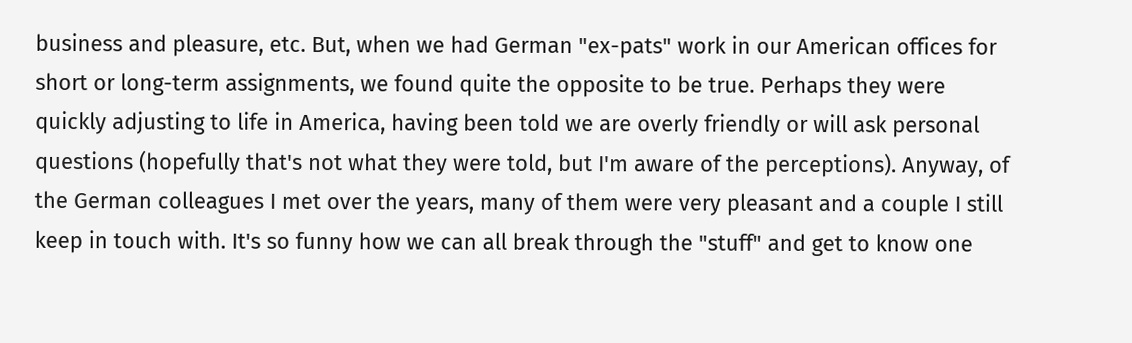business and pleasure, etc. But, when we had German "ex-pats" work in our American offices for short or long-term assignments, we found quite the opposite to be true. Perhaps they were quickly adjusting to life in America, having been told we are overly friendly or will ask personal questions (hopefully that's not what they were told, but I'm aware of the perceptions). Anyway, of the German colleagues I met over the years, many of them were very pleasant and a couple I still keep in touch with. It's so funny how we can all break through the "stuff" and get to know one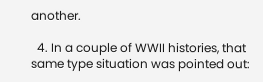another.

  4. In a couple of WWII histories, that same type situation was pointed out: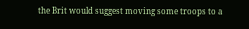the Brit would suggest moving some troops to a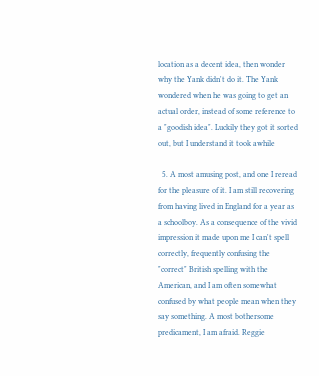location as a decent idea, then wonder why the Yank didn't do it. The Yank wondered when he was going to get an actual order, instead of some reference to a "goodish idea". Luckily they got it sorted out, but I understand it took awhile

  5. A most amusing post, and one I reread for the pleasure of it. I am still recovering from having lived in England for a year as a schoolboy. As a consequence of the vivid impression it made upon me I can't spell correctly, frequently confusing the "correct" British spelling with the American, and I am often somewhat confused by what people mean when they say something. A most bothersome predicament, I am afraid. Reggie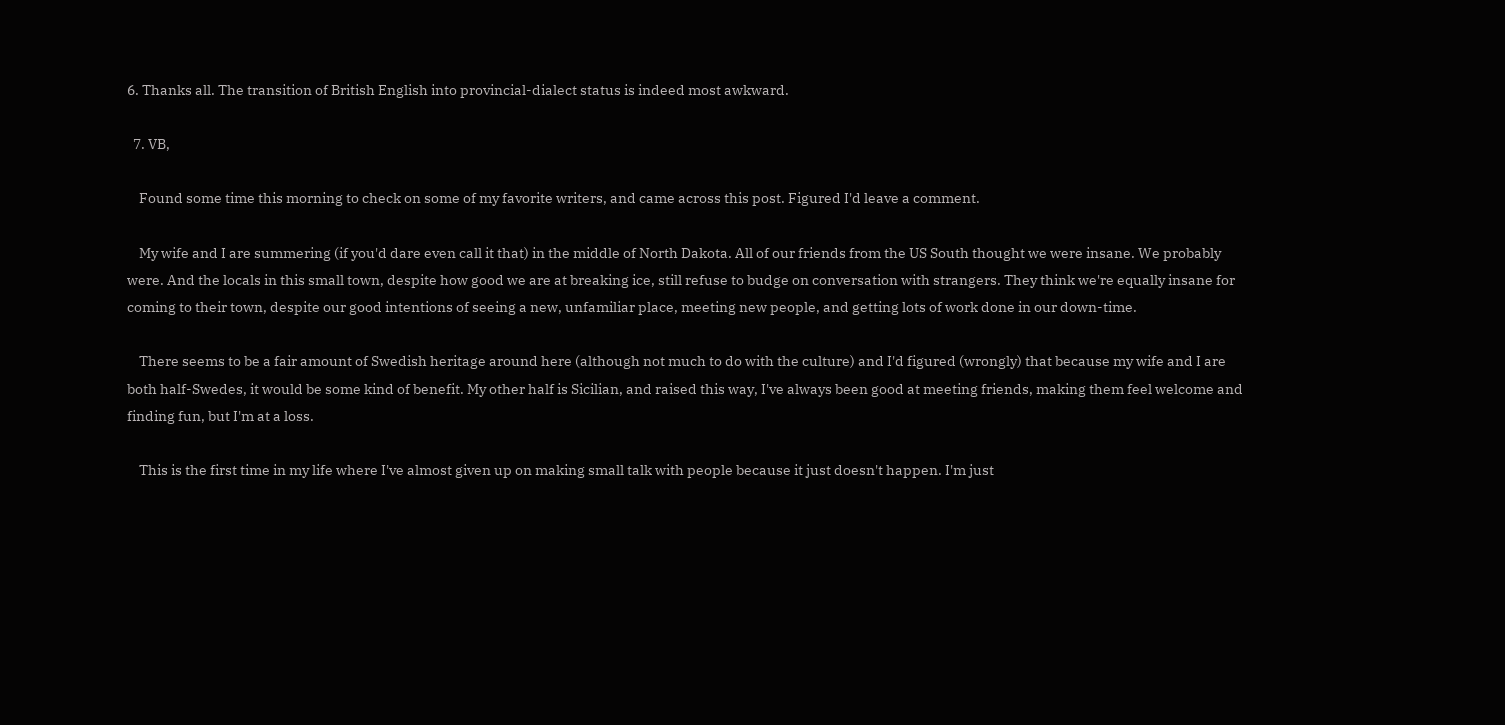6. Thanks all. The transition of British English into provincial-dialect status is indeed most awkward.

  7. VB,

    Found some time this morning to check on some of my favorite writers, and came across this post. Figured I'd leave a comment.

    My wife and I are summering (if you'd dare even call it that) in the middle of North Dakota. All of our friends from the US South thought we were insane. We probably were. And the locals in this small town, despite how good we are at breaking ice, still refuse to budge on conversation with strangers. They think we're equally insane for coming to their town, despite our good intentions of seeing a new, unfamiliar place, meeting new people, and getting lots of work done in our down-time.

    There seems to be a fair amount of Swedish heritage around here (although not much to do with the culture) and I'd figured (wrongly) that because my wife and I are both half-Swedes, it would be some kind of benefit. My other half is Sicilian, and raised this way, I've always been good at meeting friends, making them feel welcome and finding fun, but I'm at a loss.

    This is the first time in my life where I've almost given up on making small talk with people because it just doesn't happen. I'm just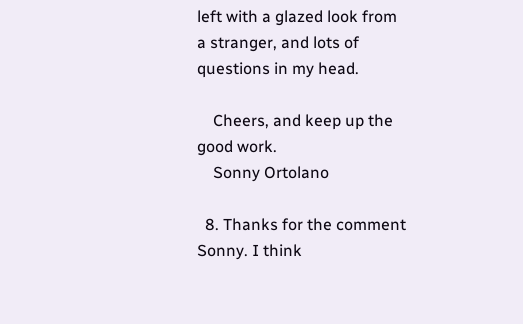left with a glazed look from a stranger, and lots of questions in my head.

    Cheers, and keep up the good work.
    Sonny Ortolano

  8. Thanks for the comment Sonny. I think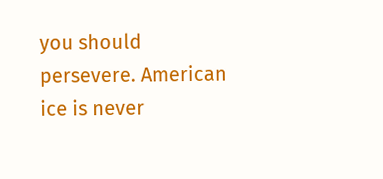you should persevere. American ice is never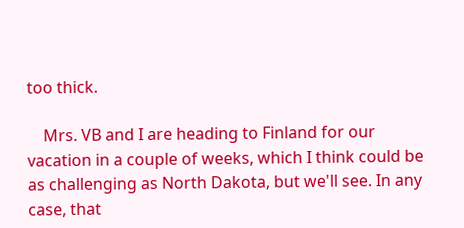too thick.

    Mrs. VB and I are heading to Finland for our vacation in a couple of weeks, which I think could be as challenging as North Dakota, but we'll see. In any case, that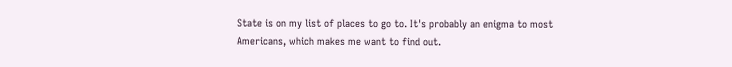State is on my list of places to go to. It's probably an enigma to most Americans, which makes me want to find out.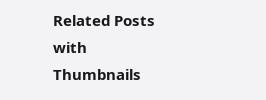Related Posts with Thumbnails